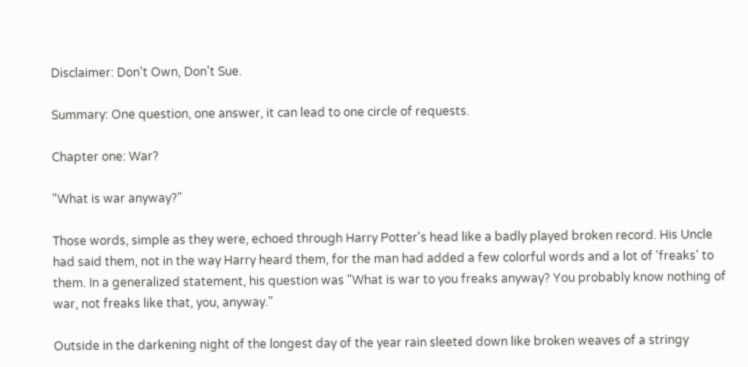Disclaimer: Don't Own, Don't Sue.

Summary: One question, one answer, it can lead to one circle of requests.

Chapter one: War?

"What is war anyway?"

Those words, simple as they were, echoed through Harry Potter's head like a badly played broken record. His Uncle had said them, not in the way Harry heard them, for the man had added a few colorful words and a lot of 'freaks' to them. In a generalized statement, his question was "What is war to you freaks anyway? You probably know nothing of war, not freaks like that, you, anyway."

Outside in the darkening night of the longest day of the year rain sleeted down like broken weaves of a stringy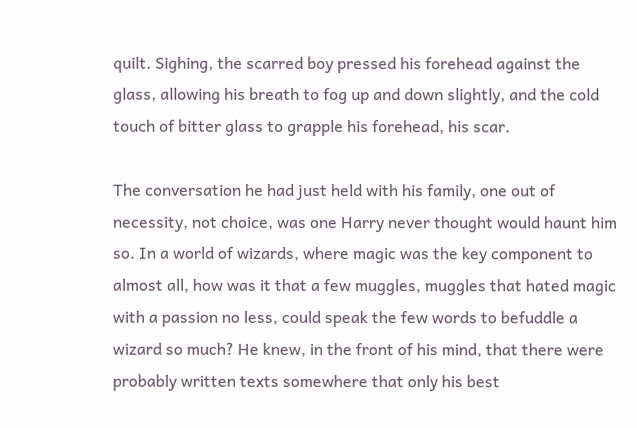quilt. Sighing, the scarred boy pressed his forehead against the glass, allowing his breath to fog up and down slightly, and the cold touch of bitter glass to grapple his forehead, his scar.

The conversation he had just held with his family, one out of necessity, not choice, was one Harry never thought would haunt him so. In a world of wizards, where magic was the key component to almost all, how was it that a few muggles, muggles that hated magic with a passion no less, could speak the few words to befuddle a wizard so much? He knew, in the front of his mind, that there were probably written texts somewhere that only his best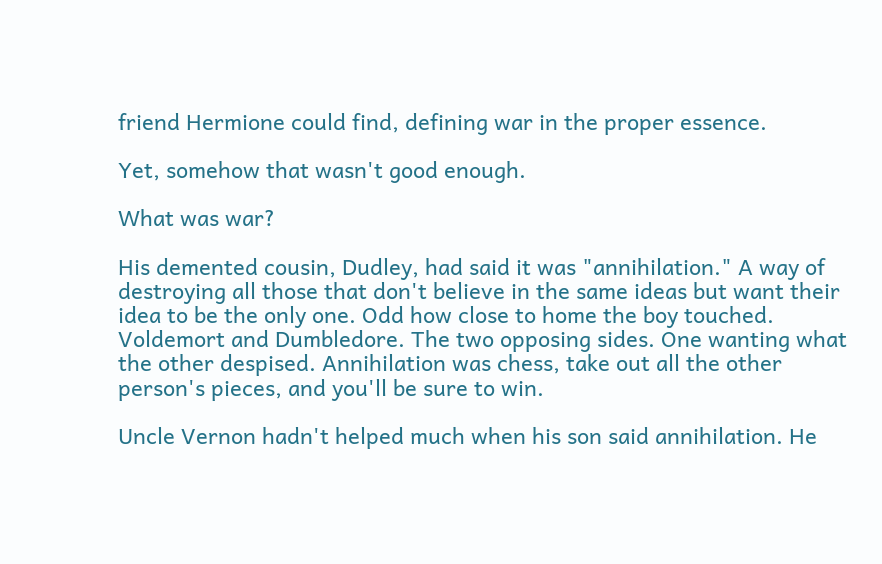friend Hermione could find, defining war in the proper essence.

Yet, somehow that wasn't good enough.

What was war?

His demented cousin, Dudley, had said it was "annihilation." A way of destroying all those that don't believe in the same ideas but want their idea to be the only one. Odd how close to home the boy touched. Voldemort and Dumbledore. The two opposing sides. One wanting what the other despised. Annihilation was chess, take out all the other person's pieces, and you'll be sure to win.

Uncle Vernon hadn't helped much when his son said annihilation. He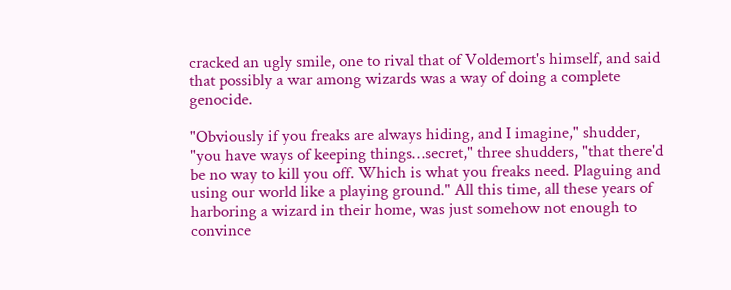cracked an ugly smile, one to rival that of Voldemort's himself, and said that possibly a war among wizards was a way of doing a complete genocide.

"Obviously if you freaks are always hiding, and I imagine," shudder, "you have ways of keeping things…secret," three shudders, "that there'd be no way to kill you off. Which is what you freaks need. Plaguing and using our world like a playing ground." All this time, all these years of harboring a wizard in their home, was just somehow not enough to convince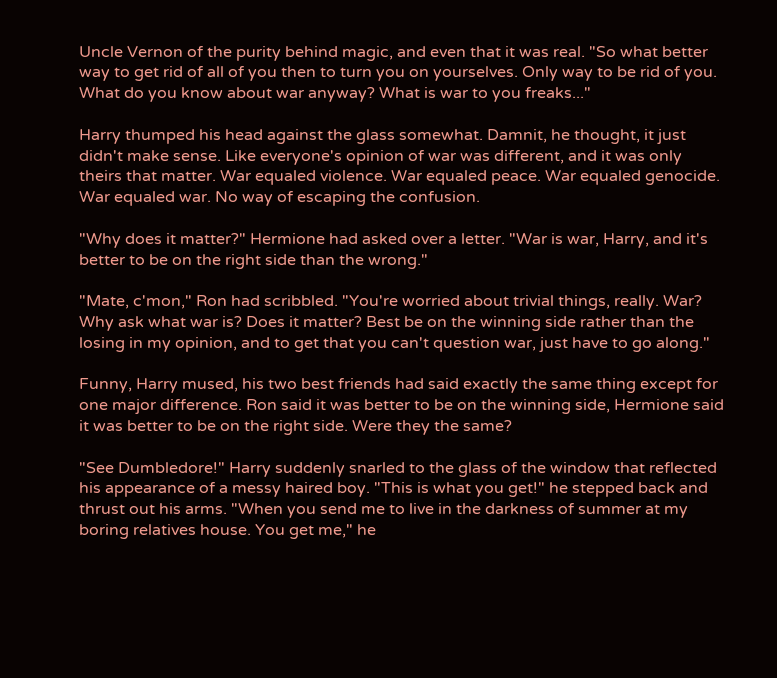Uncle Vernon of the purity behind magic, and even that it was real. "So what better way to get rid of all of you then to turn you on yourselves. Only way to be rid of you. What do you know about war anyway? What is war to you freaks..."

Harry thumped his head against the glass somewhat. Damnit, he thought, it just didn't make sense. Like everyone's opinion of war was different, and it was only theirs that matter. War equaled violence. War equaled peace. War equaled genocide. War equaled war. No way of escaping the confusion.

"Why does it matter?" Hermione had asked over a letter. "War is war, Harry, and it's better to be on the right side than the wrong."

"Mate, c'mon," Ron had scribbled. "You're worried about trivial things, really. War? Why ask what war is? Does it matter? Best be on the winning side rather than the losing in my opinion, and to get that you can't question war, just have to go along."

Funny, Harry mused, his two best friends had said exactly the same thing except for one major difference. Ron said it was better to be on the winning side, Hermione said it was better to be on the right side. Were they the same?

"See Dumbledore!" Harry suddenly snarled to the glass of the window that reflected his appearance of a messy haired boy. "This is what you get!" he stepped back and thrust out his arms. "When you send me to live in the darkness of summer at my boring relatives house. You get me," he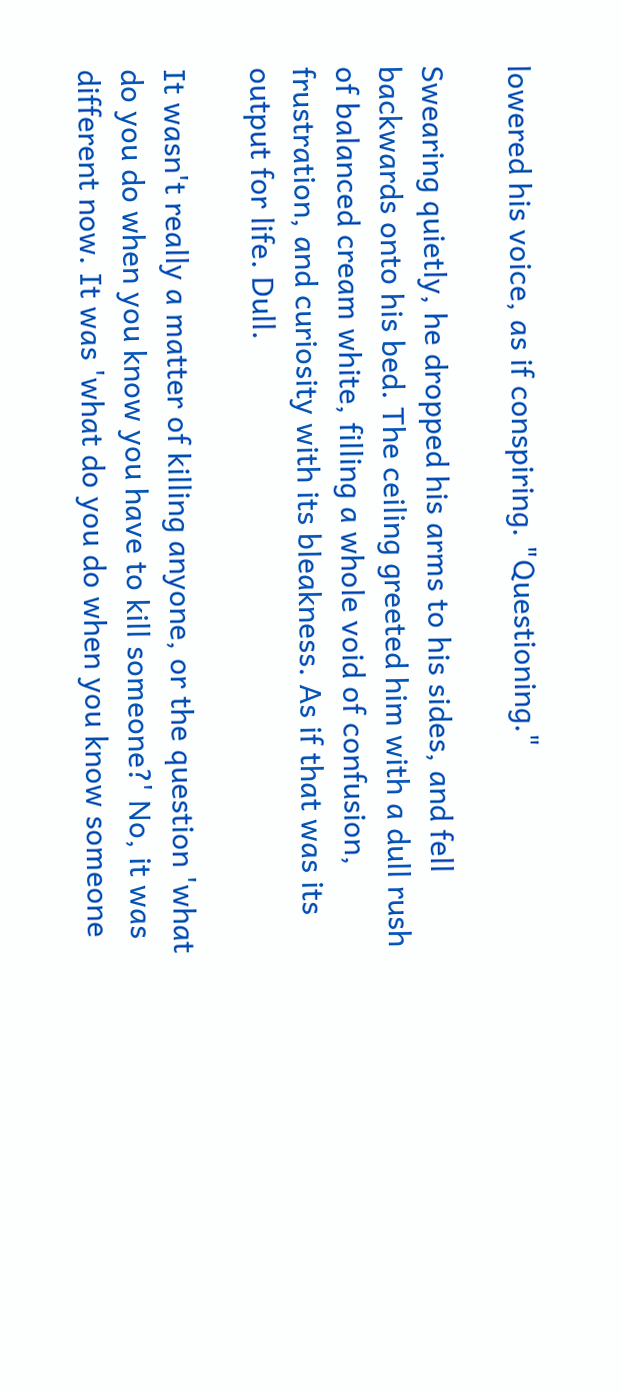lowered his voice, as if conspiring. "Questioning."

Swearing quietly, he dropped his arms to his sides, and fell backwards onto his bed. The ceiling greeted him with a dull rush of balanced cream white, filling a whole void of confusion, frustration, and curiosity with its bleakness. As if that was its output for life. Dull.

It wasn't really a matter of killing anyone, or the question 'what do you do when you know you have to kill someone?' No, it was different now. It was 'what do you do when you know someone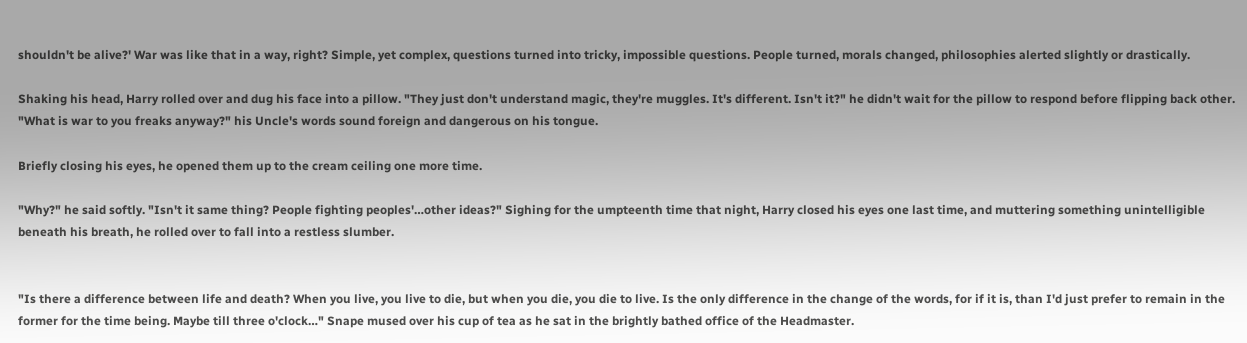shouldn't be alive?' War was like that in a way, right? Simple, yet complex, questions turned into tricky, impossible questions. People turned, morals changed, philosophies alerted slightly or drastically.

Shaking his head, Harry rolled over and dug his face into a pillow. "They just don't understand magic, they're muggles. It's different. Isn't it?" he didn't wait for the pillow to respond before flipping back other. "What is war to you freaks anyway?" his Uncle's words sound foreign and dangerous on his tongue.

Briefly closing his eyes, he opened them up to the cream ceiling one more time.

"Why?" he said softly. "Isn't it same thing? People fighting peoples'…other ideas?" Sighing for the umpteenth time that night, Harry closed his eyes one last time, and muttering something unintelligible beneath his breath, he rolled over to fall into a restless slumber.


"Is there a difference between life and death? When you live, you live to die, but when you die, you die to live. Is the only difference in the change of the words, for if it is, than I'd just prefer to remain in the former for the time being. Maybe till three o'clock…" Snape mused over his cup of tea as he sat in the brightly bathed office of the Headmaster.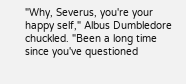"Why, Severus, you're your happy self," Albus Dumbledore chuckled. "Been a long time since you've questioned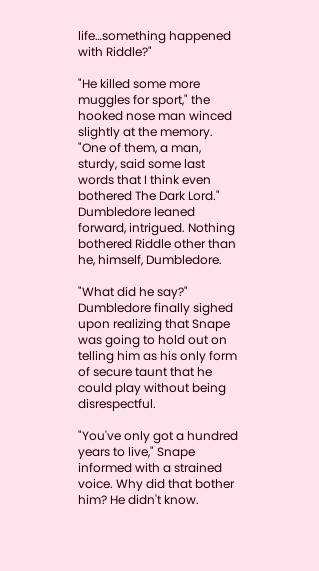life…something happened with Riddle?"

"He killed some more muggles for sport," the hooked nose man winced slightly at the memory. "One of them, a man, sturdy, said some last words that I think even bothered The Dark Lord." Dumbledore leaned forward, intrigued. Nothing bothered Riddle other than he, himself, Dumbledore.

"What did he say?" Dumbledore finally sighed upon realizing that Snape was going to hold out on telling him as his only form of secure taunt that he could play without being disrespectful.

"You've only got a hundred years to live," Snape informed with a strained voice. Why did that bother him? He didn't know.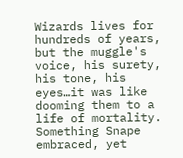Wizards lives for hundreds of years, but the muggle's voice, his surety, his tone, his eyes…it was like dooming them to a life of mortality. Something Snape embraced, yet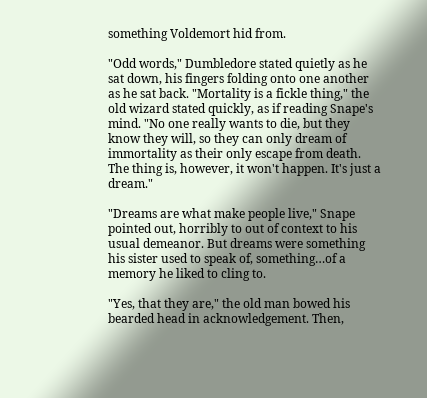something Voldemort hid from.

"Odd words," Dumbledore stated quietly as he sat down, his fingers folding onto one another as he sat back. "Mortality is a fickle thing," the old wizard stated quickly, as if reading Snape's mind. "No one really wants to die, but they know they will, so they can only dream of immortality as their only escape from death. The thing is, however, it won't happen. It's just a dream."

"Dreams are what make people live," Snape pointed out, horribly to out of context to his usual demeanor. But dreams were something his sister used to speak of, something…of a memory he liked to cling to.

"Yes, that they are," the old man bowed his bearded head in acknowledgement. Then,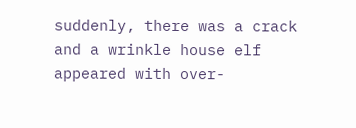suddenly, there was a crack and a wrinkle house elf appeared with over-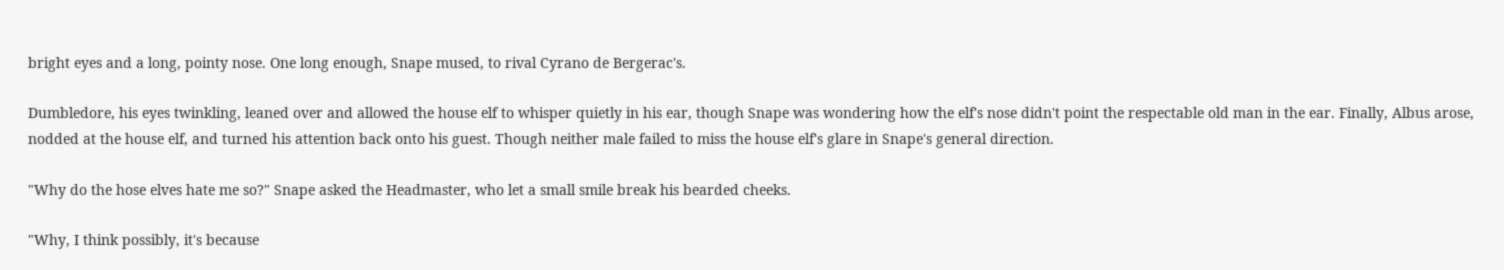bright eyes and a long, pointy nose. One long enough, Snape mused, to rival Cyrano de Bergerac's.

Dumbledore, his eyes twinkling, leaned over and allowed the house elf to whisper quietly in his ear, though Snape was wondering how the elf's nose didn't point the respectable old man in the ear. Finally, Albus arose, nodded at the house elf, and turned his attention back onto his guest. Though neither male failed to miss the house elf's glare in Snape's general direction.

"Why do the hose elves hate me so?" Snape asked the Headmaster, who let a small smile break his bearded cheeks.

"Why, I think possibly, it's because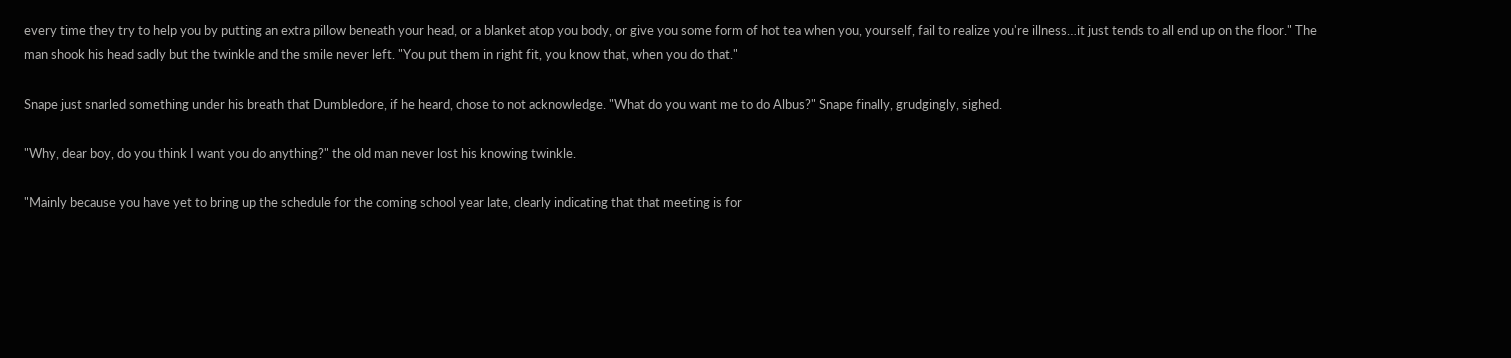every time they try to help you by putting an extra pillow beneath your head, or a blanket atop you body, or give you some form of hot tea when you, yourself, fail to realize you're illness…it just tends to all end up on the floor." The man shook his head sadly but the twinkle and the smile never left. "You put them in right fit, you know that, when you do that."

Snape just snarled something under his breath that Dumbledore, if he heard, chose to not acknowledge. "What do you want me to do Albus?" Snape finally, grudgingly, sighed.

"Why, dear boy, do you think I want you do anything?" the old man never lost his knowing twinkle.

"Mainly because you have yet to bring up the schedule for the coming school year late, clearly indicating that that meeting is for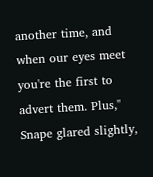another time, and when our eyes meet you're the first to advert them. Plus," Snape glared slightly,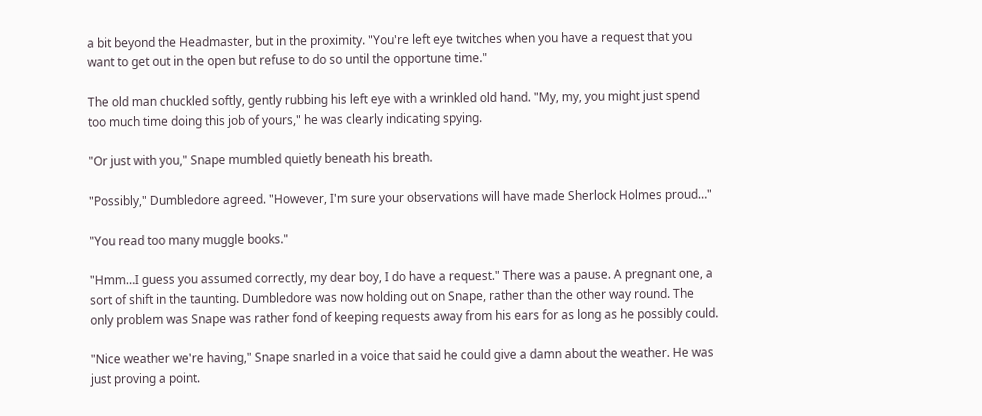a bit beyond the Headmaster, but in the proximity. "You're left eye twitches when you have a request that you want to get out in the open but refuse to do so until the opportune time."

The old man chuckled softly, gently rubbing his left eye with a wrinkled old hand. "My, my, you might just spend too much time doing this job of yours," he was clearly indicating spying.

"Or just with you," Snape mumbled quietly beneath his breath.

"Possibly," Dumbledore agreed. "However, I'm sure your observations will have made Sherlock Holmes proud…"

"You read too many muggle books."

"Hmm…I guess you assumed correctly, my dear boy, I do have a request." There was a pause. A pregnant one, a sort of shift in the taunting. Dumbledore was now holding out on Snape, rather than the other way round. The only problem was Snape was rather fond of keeping requests away from his ears for as long as he possibly could.

"Nice weather we're having," Snape snarled in a voice that said he could give a damn about the weather. He was just proving a point.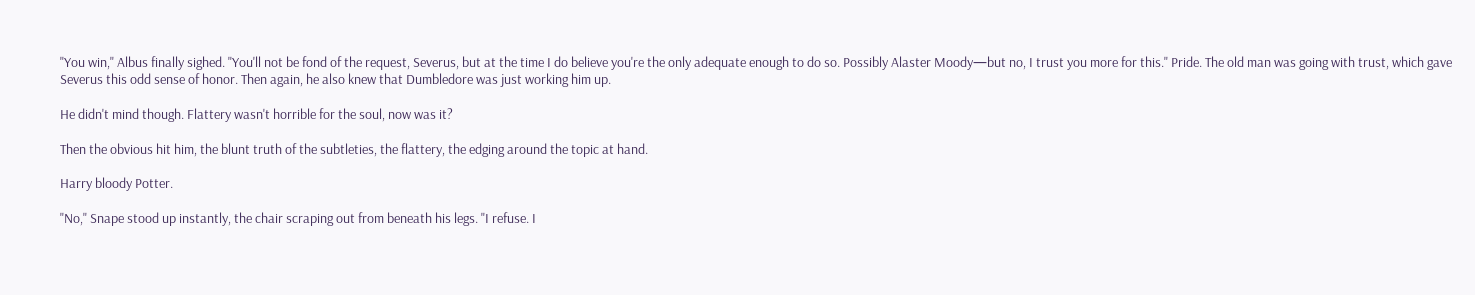"You win," Albus finally sighed. "You'll not be fond of the request, Severus, but at the time I do believe you're the only adequate enough to do so. Possibly Alaster Moody—but no, I trust you more for this." Pride. The old man was going with trust, which gave Severus this odd sense of honor. Then again, he also knew that Dumbledore was just working him up.

He didn't mind though. Flattery wasn't horrible for the soul, now was it?

Then the obvious hit him, the blunt truth of the subtleties, the flattery, the edging around the topic at hand.

Harry bloody Potter.

"No," Snape stood up instantly, the chair scraping out from beneath his legs. "I refuse. I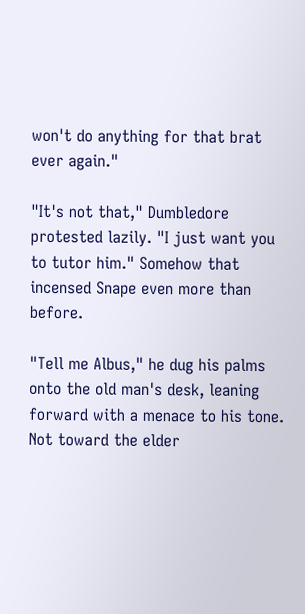won't do anything for that brat ever again."

"It's not that," Dumbledore protested lazily. "I just want you to tutor him." Somehow that incensed Snape even more than before.

"Tell me Albus," he dug his palms onto the old man's desk, leaning forward with a menace to his tone. Not toward the elder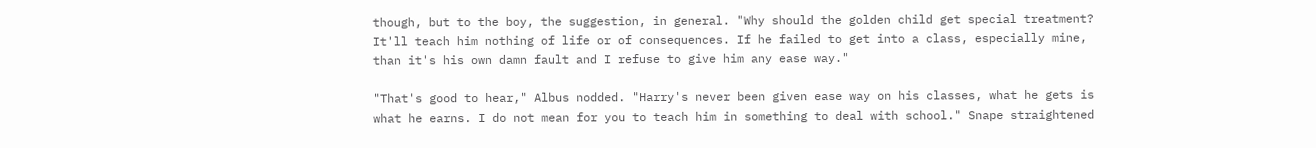though, but to the boy, the suggestion, in general. "Why should the golden child get special treatment? It'll teach him nothing of life or of consequences. If he failed to get into a class, especially mine, than it's his own damn fault and I refuse to give him any ease way."

"That's good to hear," Albus nodded. "Harry's never been given ease way on his classes, what he gets is what he earns. I do not mean for you to teach him in something to deal with school." Snape straightened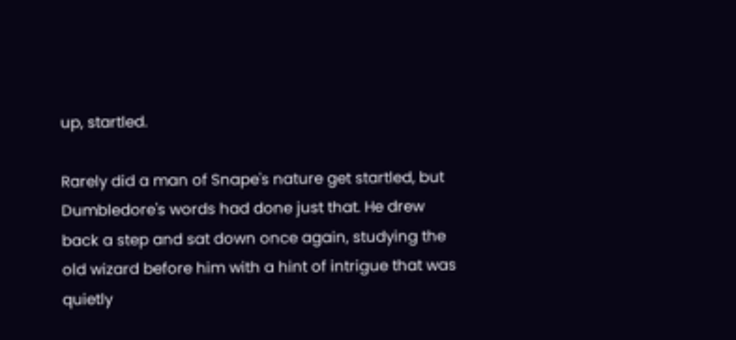up, startled.

Rarely did a man of Snape's nature get startled, but Dumbledore's words had done just that. He drew back a step and sat down once again, studying the old wizard before him with a hint of intrigue that was quietly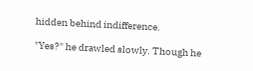hidden behind indifference.

"Yes?" he drawled slowly. Though he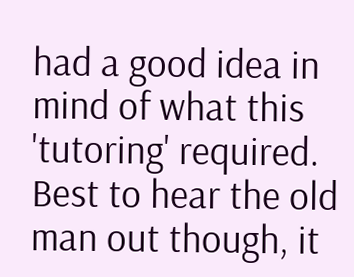had a good idea in mind of what this 'tutoring' required. Best to hear the old man out though, it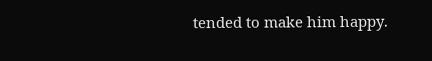tended to make him happy.